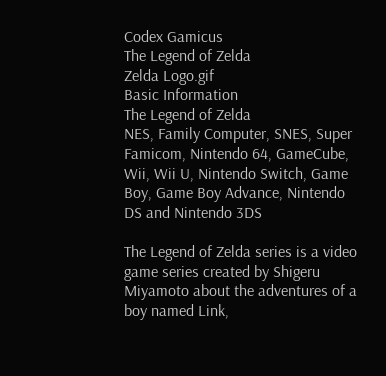Codex Gamicus
The Legend of Zelda
Zelda Logo.gif
Basic Information
The Legend of Zelda
NES, Family Computer, SNES, Super Famicom, Nintendo 64, GameCube, Wii, Wii U, Nintendo Switch, Game Boy, Game Boy Advance, Nintendo DS and Nintendo 3DS

The Legend of Zelda series is a video game series created by Shigeru Miyamoto about the adventures of a boy named Link,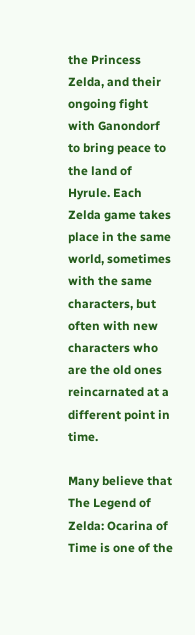the Princess Zelda, and their ongoing fight with Ganondorf to bring peace to the land of Hyrule. Each Zelda game takes place in the same world, sometimes with the same characters, but often with new characters who are the old ones reincarnated at a different point in time.

Many believe that The Legend of Zelda: Ocarina of Time is one of the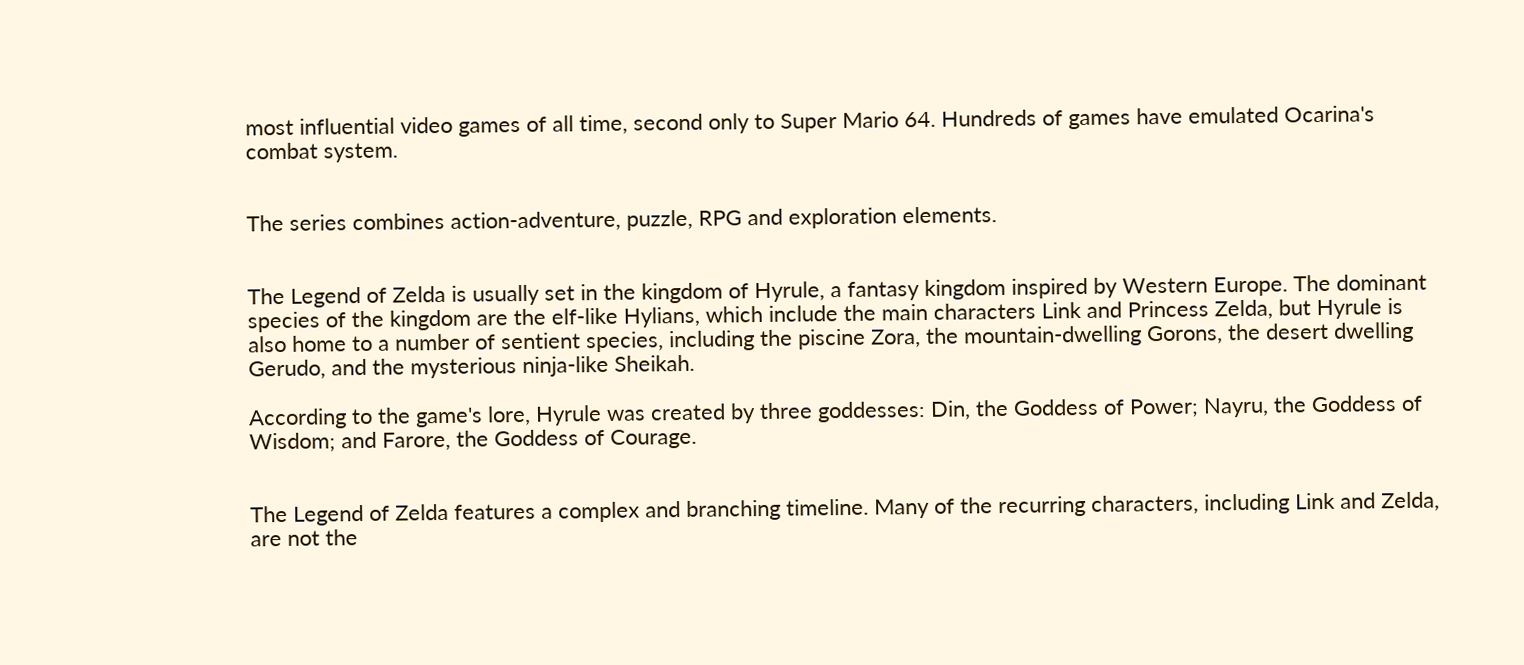most influential video games of all time, second only to Super Mario 64. Hundreds of games have emulated Ocarina's combat system.


The series combines action-adventure, puzzle, RPG and exploration elements.


The Legend of Zelda is usually set in the kingdom of Hyrule, a fantasy kingdom inspired by Western Europe. The dominant species of the kingdom are the elf-like Hylians, which include the main characters Link and Princess Zelda, but Hyrule is also home to a number of sentient species, including the piscine Zora, the mountain-dwelling Gorons, the desert dwelling Gerudo, and the mysterious ninja-like Sheikah.

According to the game's lore, Hyrule was created by three goddesses: Din, the Goddess of Power; Nayru, the Goddess of Wisdom; and Farore, the Goddess of Courage.


The Legend of Zelda features a complex and branching timeline. Many of the recurring characters, including Link and Zelda, are not the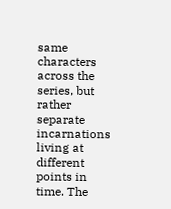same characters across the series, but rather separate incarnations living at different points in time. The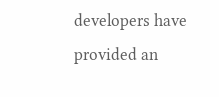developers have provided an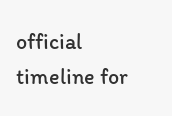official timeline for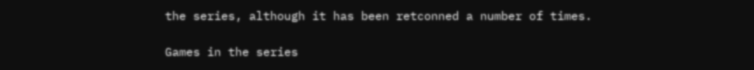the series, although it has been retconned a number of times.

Games in the series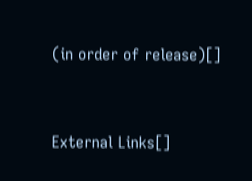(in order of release)[]



External Links[]